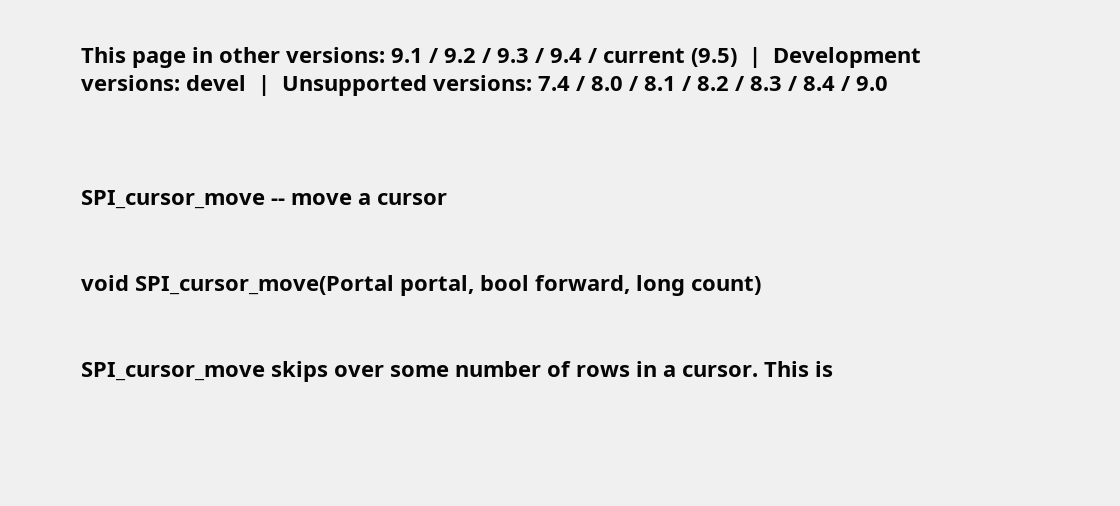This page in other versions: 9.1 / 9.2 / 9.3 / 9.4 / current (9.5)  |  Development versions: devel  |  Unsupported versions: 7.4 / 8.0 / 8.1 / 8.2 / 8.3 / 8.4 / 9.0



SPI_cursor_move -- move a cursor


void SPI_cursor_move(Portal portal, bool forward, long count)


SPI_cursor_move skips over some number of rows in a cursor. This is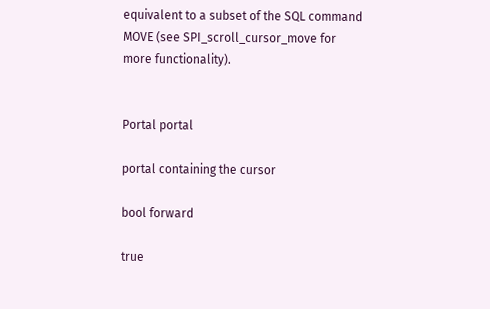equivalent to a subset of the SQL command MOVE (see SPI_scroll_cursor_move for more functionality).


Portal portal

portal containing the cursor

bool forward

true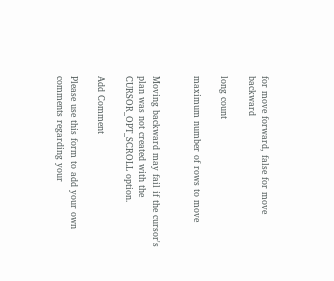for move forward, false for move backward

long count

maximum number of rows to move


Moving backward may fail if the cursor's plan was not created with the CURSOR_OPT_SCROLL option.

Add Comment

Please use this form to add your own comments regarding your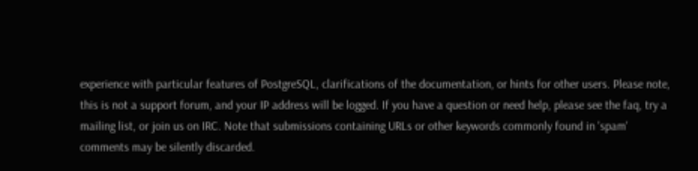experience with particular features of PostgreSQL, clarifications of the documentation, or hints for other users. Please note, this is not a support forum, and your IP address will be logged. If you have a question or need help, please see the faq, try a mailing list, or join us on IRC. Note that submissions containing URLs or other keywords commonly found in 'spam' comments may be silently discarded.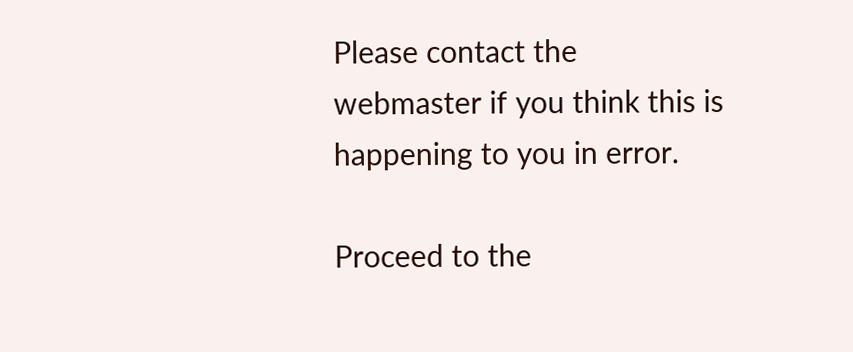Please contact the webmaster if you think this is happening to you in error.

Proceed to the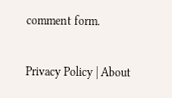comment form.

Privacy Policy | About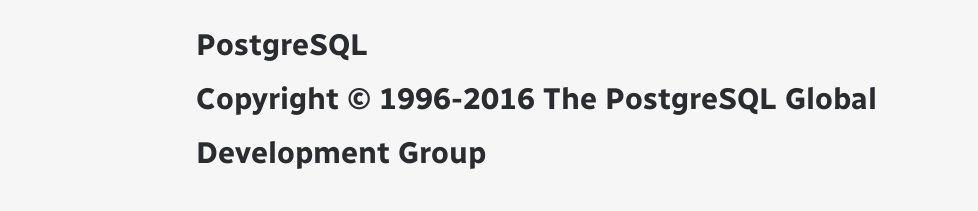PostgreSQL
Copyright © 1996-2016 The PostgreSQL Global Development Group